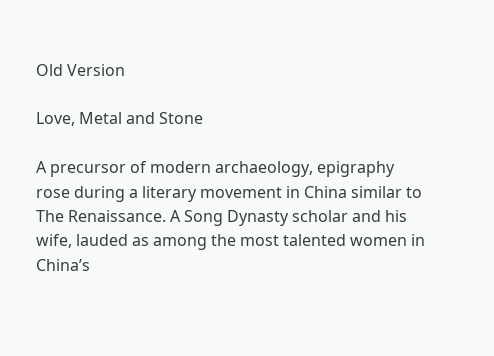Old Version

Love, Metal and Stone

A precursor of modern archaeology, epigraphy rose during a literary movement in China similar to The Renaissance. A Song Dynasty scholar and his wife, lauded as among the most talented women in China’s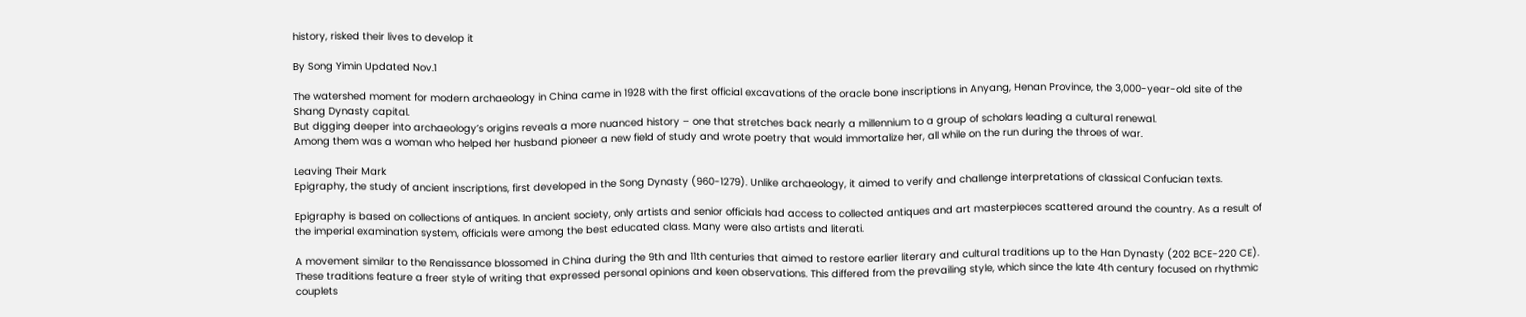history, risked their lives to develop it

By Song Yimin Updated Nov.1

The watershed moment for modern archaeology in China came in 1928 with the first official excavations of the oracle bone inscriptions in Anyang, Henan Province, the 3,000-year-old site of the Shang Dynasty capital.
But digging deeper into archaeology’s origins reveals a more nuanced history – one that stretches back nearly a millennium to a group of scholars leading a cultural renewal.
Among them was a woman who helped her husband pioneer a new field of study and wrote poetry that would immortalize her, all while on the run during the throes of war.

Leaving Their Mark
Epigraphy, the study of ancient inscriptions, first developed in the Song Dynasty (960-1279). Unlike archaeology, it aimed to verify and challenge interpretations of classical Confucian texts.

Epigraphy is based on collections of antiques. In ancient society, only artists and senior officials had access to collected antiques and art masterpieces scattered around the country. As a result of the imperial examination system, officials were among the best educated class. Many were also artists and literati.

A movement similar to the Renaissance blossomed in China during the 9th and 11th centuries that aimed to restore earlier literary and cultural traditions up to the Han Dynasty (202 BCE-220 CE). These traditions feature a freer style of writing that expressed personal opinions and keen observations. This differed from the prevailing style, which since the late 4th century focused on rhythmic couplets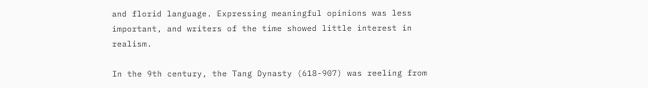and florid language. Expressing meaningful opinions was less important, and writers of the time showed little interest in realism.

In the 9th century, the Tang Dynasty (618-907) was reeling from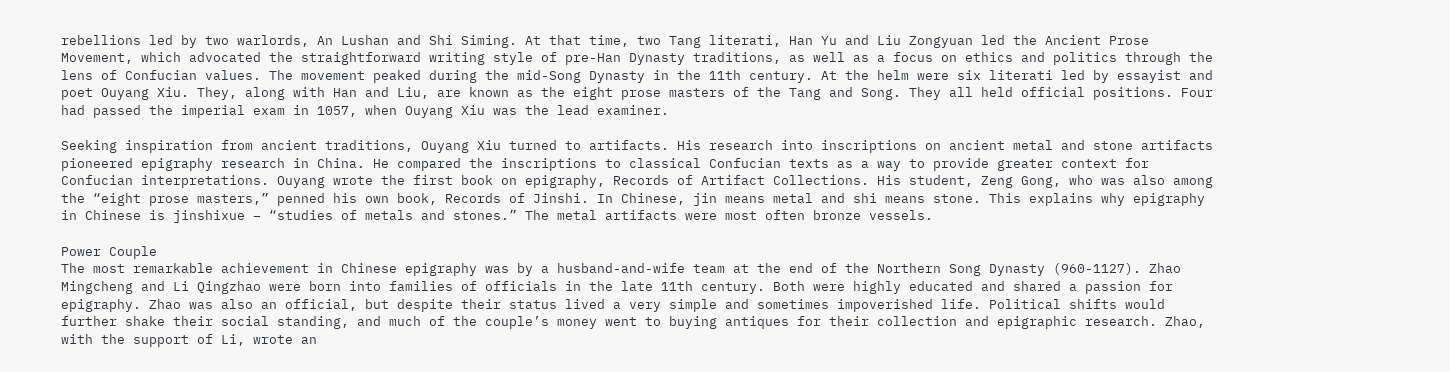rebellions led by two warlords, An Lushan and Shi Siming. At that time, two Tang literati, Han Yu and Liu Zongyuan led the Ancient Prose Movement, which advocated the straightforward writing style of pre-Han Dynasty traditions, as well as a focus on ethics and politics through the lens of Confucian values. The movement peaked during the mid-Song Dynasty in the 11th century. At the helm were six literati led by essayist and poet Ouyang Xiu. They, along with Han and Liu, are known as the eight prose masters of the Tang and Song. They all held official positions. Four had passed the imperial exam in 1057, when Ouyang Xiu was the lead examiner.

Seeking inspiration from ancient traditions, Ouyang Xiu turned to artifacts. His research into inscriptions on ancient metal and stone artifacts pioneered epigraphy research in China. He compared the inscriptions to classical Confucian texts as a way to provide greater context for Confucian interpretations. Ouyang wrote the first book on epigraphy, Records of Artifact Collections. His student, Zeng Gong, who was also among the “eight prose masters,” penned his own book, Records of Jinshi. In Chinese, jin means metal and shi means stone. This explains why epigraphy in Chinese is jinshixue – “studies of metals and stones.” The metal artifacts were most often bronze vessels.

Power Couple
The most remarkable achievement in Chinese epigraphy was by a husband-and-wife team at the end of the Northern Song Dynasty (960-1127). Zhao Mingcheng and Li Qingzhao were born into families of officials in the late 11th century. Both were highly educated and shared a passion for epigraphy. Zhao was also an official, but despite their status lived a very simple and sometimes impoverished life. Political shifts would further shake their social standing, and much of the couple’s money went to buying antiques for their collection and epigraphic research. Zhao, with the support of Li, wrote an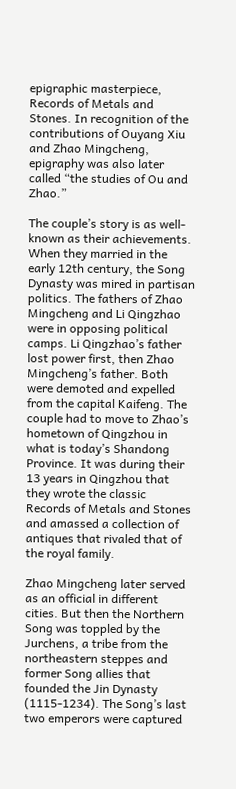epigraphic masterpiece, Records of Metals and Stones. In recognition of the contributions of Ouyang Xiu and Zhao Mingcheng, epigraphy was also later called “the studies of Ou and Zhao.”

The couple’s story is as well-known as their achievements. When they married in the early 12th century, the Song Dynasty was mired in partisan politics. The fathers of Zhao Mingcheng and Li Qingzhao were in opposing political camps. Li Qingzhao’s father lost power first, then Zhao Mingcheng’s father. Both were demoted and expelled from the capital Kaifeng. The couple had to move to Zhao’s hometown of Qingzhou in what is today’s Shandong Province. It was during their 13 years in Qingzhou that they wrote the classic Records of Metals and Stones and amassed a collection of antiques that rivaled that of the royal family.

Zhao Mingcheng later served as an official in different cities. But then the Northern Song was toppled by the Jurchens, a tribe from the northeastern steppes and former Song allies that founded the Jin Dynasty (1115-1234). The Song’s last two emperors were captured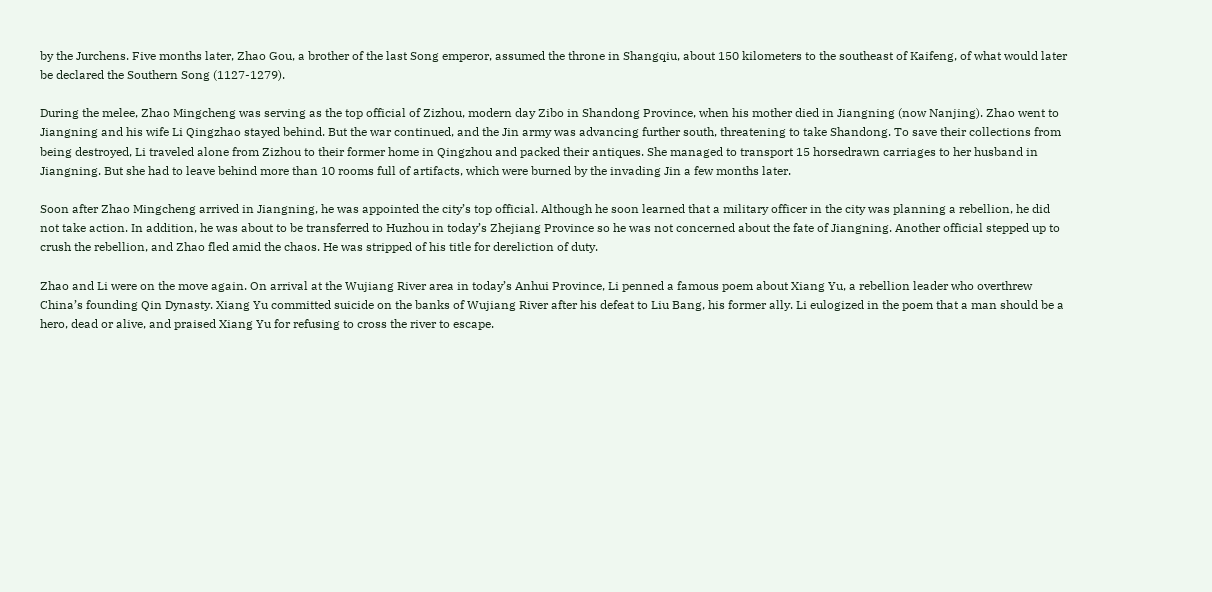by the Jurchens. Five months later, Zhao Gou, a brother of the last Song emperor, assumed the throne in Shangqiu, about 150 kilometers to the southeast of Kaifeng, of what would later be declared the Southern Song (1127-1279).

During the melee, Zhao Mingcheng was serving as the top official of Zizhou, modern day Zibo in Shandong Province, when his mother died in Jiangning (now Nanjing). Zhao went to Jiangning and his wife Li Qingzhao stayed behind. But the war continued, and the Jin army was advancing further south, threatening to take Shandong. To save their collections from being destroyed, Li traveled alone from Zizhou to their former home in Qingzhou and packed their antiques. She managed to transport 15 horsedrawn carriages to her husband in Jiangning. But she had to leave behind more than 10 rooms full of artifacts, which were burned by the invading Jin a few months later.

Soon after Zhao Mingcheng arrived in Jiangning, he was appointed the city’s top official. Although he soon learned that a military officer in the city was planning a rebellion, he did not take action. In addition, he was about to be transferred to Huzhou in today’s Zhejiang Province so he was not concerned about the fate of Jiangning. Another official stepped up to crush the rebellion, and Zhao fled amid the chaos. He was stripped of his title for dereliction of duty.

Zhao and Li were on the move again. On arrival at the Wujiang River area in today’s Anhui Province, Li penned a famous poem about Xiang Yu, a rebellion leader who overthrew China’s founding Qin Dynasty. Xiang Yu committed suicide on the banks of Wujiang River after his defeat to Liu Bang, his former ally. Li eulogized in the poem that a man should be a hero, dead or alive, and praised Xiang Yu for refusing to cross the river to escape.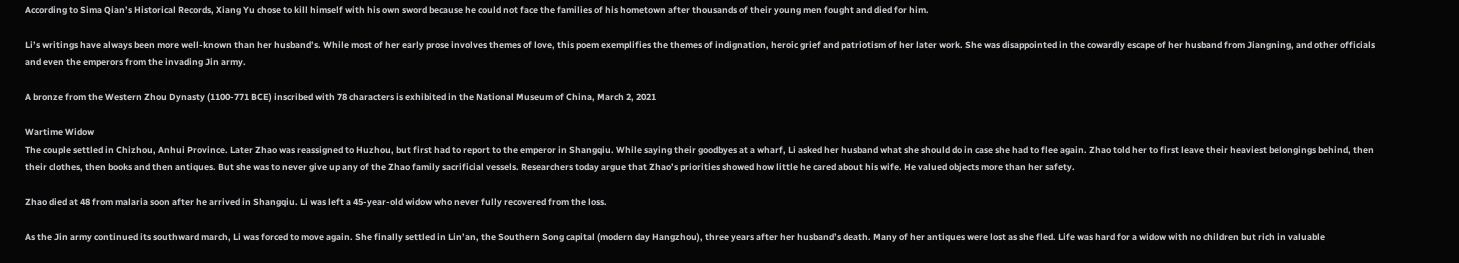According to Sima Qian’s Historical Records, Xiang Yu chose to kill himself with his own sword because he could not face the families of his hometown after thousands of their young men fought and died for him.

Li’s writings have always been more well-known than her husband’s. While most of her early prose involves themes of love, this poem exemplifies the themes of indignation, heroic grief and patriotism of her later work. She was disappointed in the cowardly escape of her husband from Jiangning, and other officials and even the emperors from the invading Jin army.

A bronze from the Western Zhou Dynasty (1100-771 BCE) inscribed with 78 characters is exhibited in the National Museum of China, March 2, 2021

Wartime Widow
The couple settled in Chizhou, Anhui Province. Later Zhao was reassigned to Huzhou, but first had to report to the emperor in Shangqiu. While saying their goodbyes at a wharf, Li asked her husband what she should do in case she had to flee again. Zhao told her to first leave their heaviest belongings behind, then their clothes, then books and then antiques. But she was to never give up any of the Zhao family sacrificial vessels. Researchers today argue that Zhao’s priorities showed how little he cared about his wife. He valued objects more than her safety.

Zhao died at 48 from malaria soon after he arrived in Shangqiu. Li was left a 45-year-old widow who never fully recovered from the loss.

As the Jin army continued its southward march, Li was forced to move again. She finally settled in Lin’an, the Southern Song capital (modern day Hangzhou), three years after her husband’s death. Many of her antiques were lost as she fled. Life was hard for a widow with no children but rich in valuable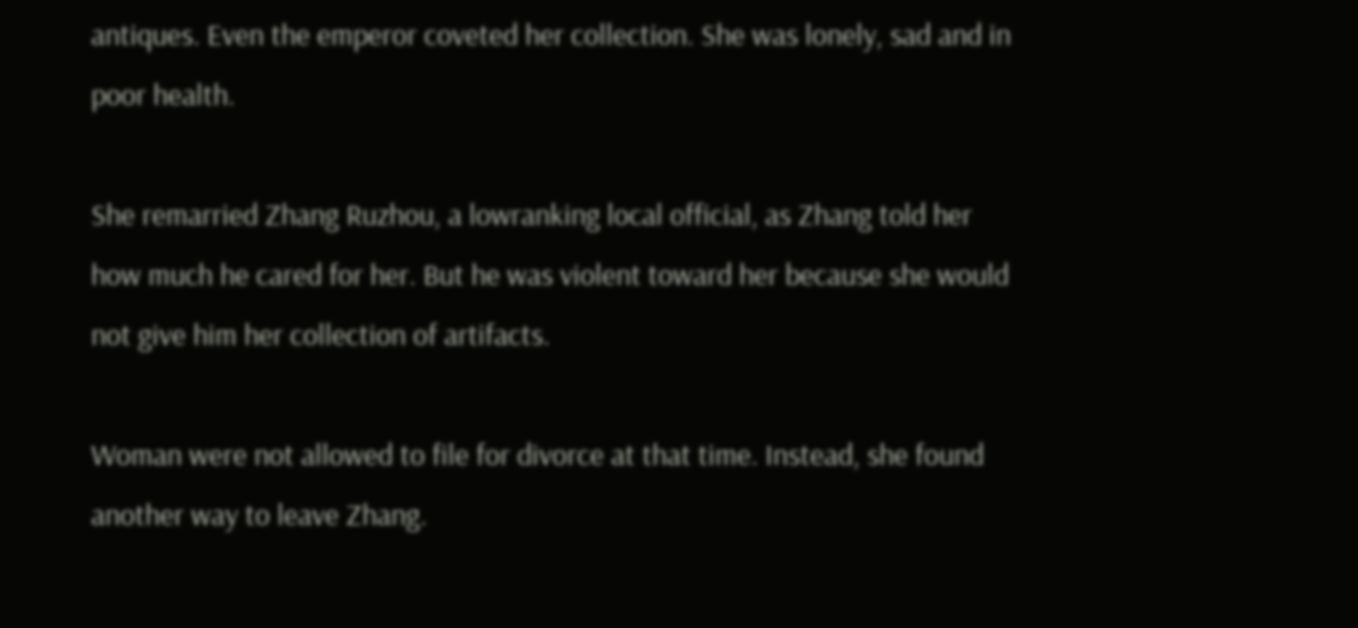antiques. Even the emperor coveted her collection. She was lonely, sad and in poor health.

She remarried Zhang Ruzhou, a lowranking local official, as Zhang told her how much he cared for her. But he was violent toward her because she would not give him her collection of artifacts.

Woman were not allowed to file for divorce at that time. Instead, she found another way to leave Zhang.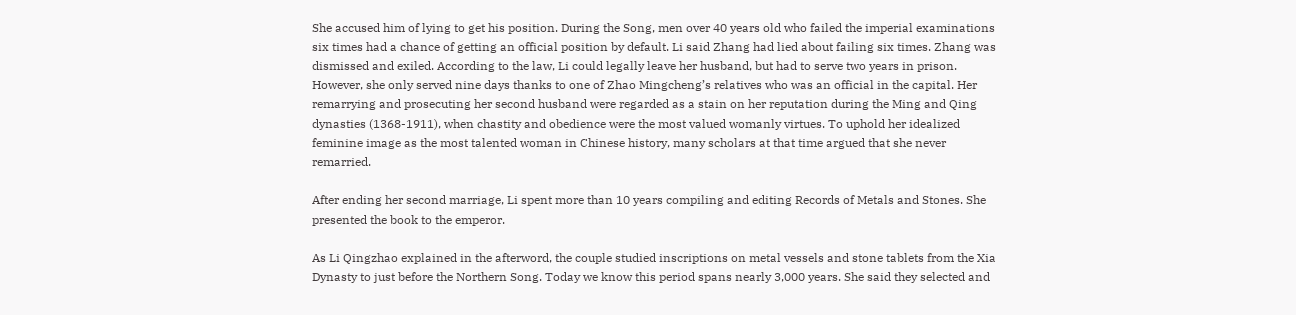She accused him of lying to get his position. During the Song, men over 40 years old who failed the imperial examinations six times had a chance of getting an official position by default. Li said Zhang had lied about failing six times. Zhang was dismissed and exiled. According to the law, Li could legally leave her husband, but had to serve two years in prison. However, she only served nine days thanks to one of Zhao Mingcheng’s relatives who was an official in the capital. Her remarrying and prosecuting her second husband were regarded as a stain on her reputation during the Ming and Qing dynasties (1368-1911), when chastity and obedience were the most valued womanly virtues. To uphold her idealized feminine image as the most talented woman in Chinese history, many scholars at that time argued that she never remarried.

After ending her second marriage, Li spent more than 10 years compiling and editing Records of Metals and Stones. She presented the book to the emperor.

As Li Qingzhao explained in the afterword, the couple studied inscriptions on metal vessels and stone tablets from the Xia Dynasty to just before the Northern Song. Today we know this period spans nearly 3,000 years. She said they selected and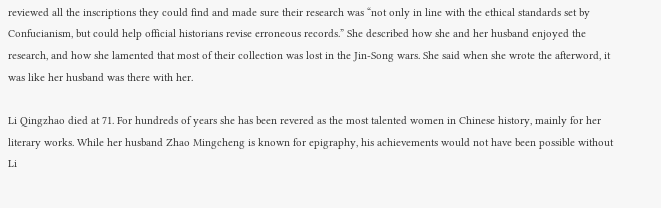reviewed all the inscriptions they could find and made sure their research was “not only in line with the ethical standards set by Confucianism, but could help official historians revise erroneous records.” She described how she and her husband enjoyed the research, and how she lamented that most of their collection was lost in the Jin-Song wars. She said when she wrote the afterword, it was like her husband was there with her.

Li Qingzhao died at 71. For hundreds of years she has been revered as the most talented women in Chinese history, mainly for her literary works. While her husband Zhao Mingcheng is known for epigraphy, his achievements would not have been possible without Li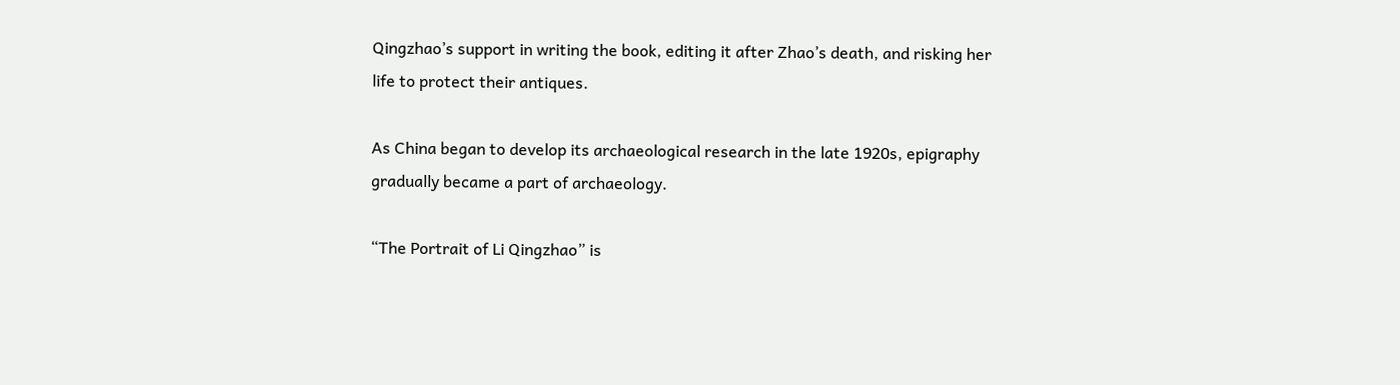Qingzhao’s support in writing the book, editing it after Zhao’s death, and risking her life to protect their antiques.

As China began to develop its archaeological research in the late 1920s, epigraphy gradually became a part of archaeology.

“The Portrait of Li Qingzhao” is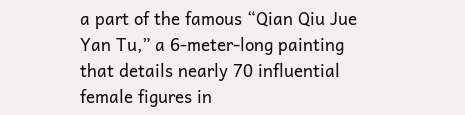a part of the famous “Qian Qiu Jue Yan Tu,” a 6-meter-long painting that details nearly 70 influential female figures in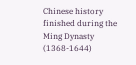Chinese history finished during the Ming Dynasty (1368-1644)